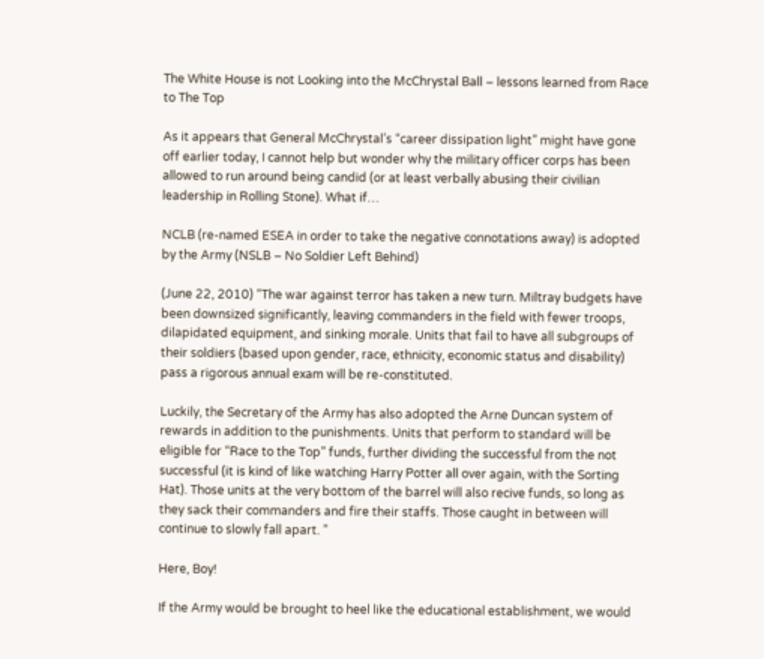The White House is not Looking into the McChrystal Ball – lessons learned from Race to The Top

As it appears that General McChrystal’s “career dissipation light” might have gone off earlier today, I cannot help but wonder why the military officer corps has been allowed to run around being candid (or at least verbally abusing their civilian leadership in Rolling Stone). What if…

NCLB (re-named ESEA in order to take the negative connotations away) is adopted by the Army (NSLB – No Soldier Left Behind)

(June 22, 2010) “The war against terror has taken a new turn. Miltray budgets have been downsized significantly, leaving commanders in the field with fewer troops, dilapidated equipment, and sinking morale. Units that fail to have all subgroups of their soldiers (based upon gender, race, ethnicity, economic status and disability) pass a rigorous annual exam will be re-constituted.

Luckily, the Secretary of the Army has also adopted the Arne Duncan system of rewards in addition to the punishments. Units that perform to standard will be eligible for “Race to the Top” funds, further dividing the successful from the not successful (it is kind of like watching Harry Potter all over again, with the Sorting Hat). Those units at the very bottom of the barrel will also recive funds, so long as they sack their commanders and fire their staffs. Those caught in between will continue to slowly fall apart. ”

Here, Boy!

If the Army would be brought to heel like the educational establishment, we would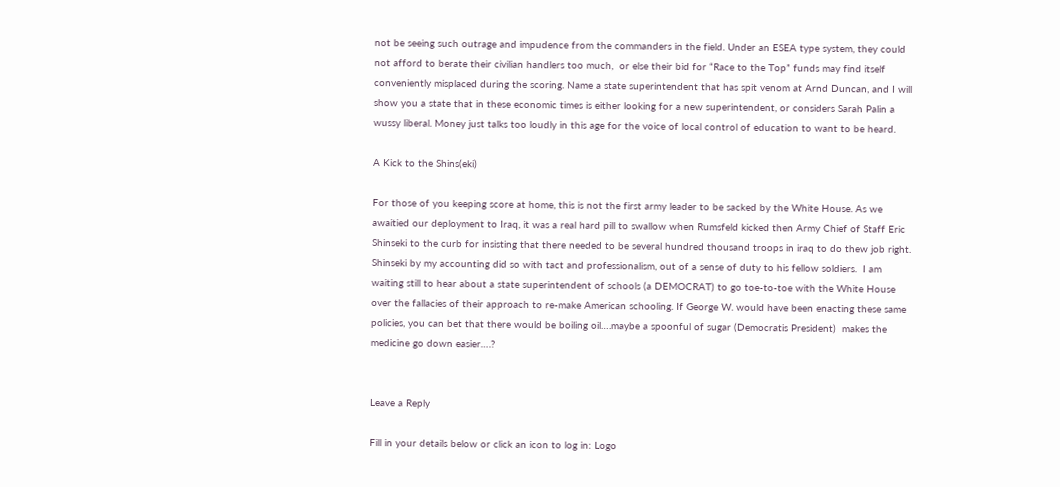not be seeing such outrage and impudence from the commanders in the field. Under an ESEA type system, they could not afford to berate their civilian handlers too much,  or else their bid for “Race to the Top” funds may find itself conveniently misplaced during the scoring. Name a state superintendent that has spit venom at Arnd Duncan, and I will show you a state that in these economic times is either looking for a new superintendent, or considers Sarah Palin a wussy liberal. Money just talks too loudly in this age for the voice of local control of education to want to be heard.

A Kick to the Shins(eki)

For those of you keeping score at home, this is not the first army leader to be sacked by the White House. As we awaitied our deployment to Iraq, it was a real hard pill to swallow when Rumsfeld kicked then Army Chief of Staff Eric Shinseki to the curb for insisting that there needed to be several hundred thousand troops in iraq to do thew job right. Shinseki by my accounting did so with tact and professionalism, out of a sense of duty to his fellow soldiers.  I am waiting still to hear about a state superintendent of schools (a DEMOCRAT) to go toe-to-toe with the White House over the fallacies of their approach to re-make American schooling. If George W. would have been enacting these same policies, you can bet that there would be boiling oil….maybe a spoonful of sugar (Democratis President)  makes the medicine go down easier….?


Leave a Reply

Fill in your details below or click an icon to log in: Logo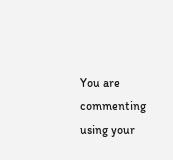You are commenting using your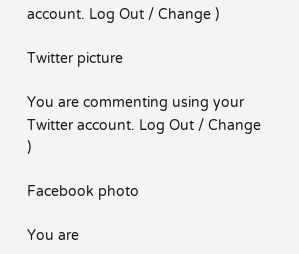account. Log Out / Change )

Twitter picture

You are commenting using your Twitter account. Log Out / Change )

Facebook photo

You are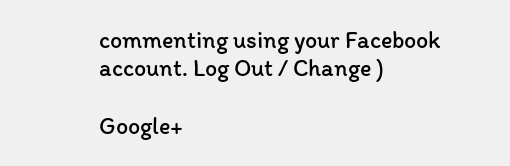commenting using your Facebook account. Log Out / Change )

Google+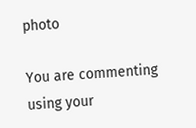photo

You are commenting using your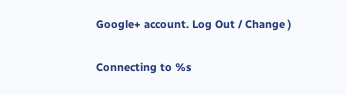Google+ account. Log Out / Change )

Connecting to %s